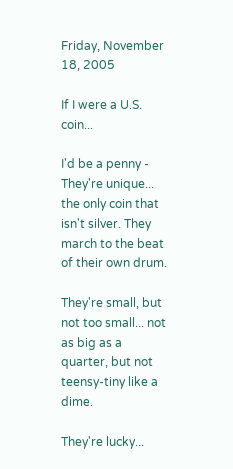Friday, November 18, 2005

If I were a U.S. coin...

I'd be a penny -
They're unique... the only coin that isn't silver. They march to the beat of their own drum.

They're small, but not too small... not as big as a quarter, but not teensy-tiny like a dime.

They're lucky...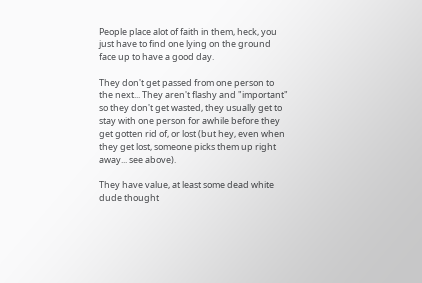People place alot of faith in them, heck, you just have to find one lying on the ground face up to have a good day.

They don't get passed from one person to the next... They aren't flashy and "important" so they don't get wasted, they usually get to stay with one person for awhile before they get gotten rid of, or lost (but hey, even when they get lost, someone picks them up right away... see above).

They have value, at least some dead white dude thought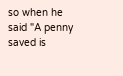so when he said "A penny saved is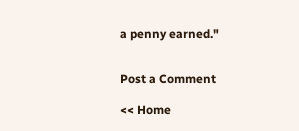a penny earned."


Post a Comment

<< Home